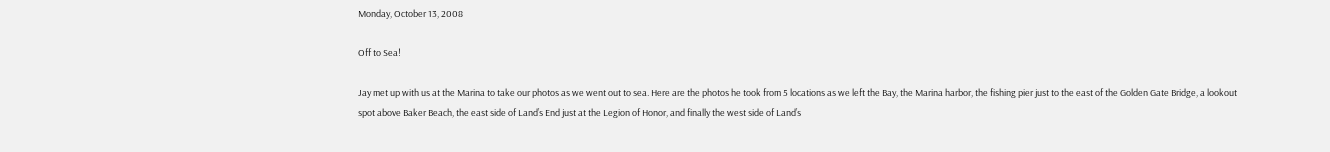Monday, October 13, 2008

Off to Sea!

Jay met up with us at the Marina to take our photos as we went out to sea. Here are the photos he took from 5 locations as we left the Bay, the Marina harbor, the fishing pier just to the east of the Golden Gate Bridge, a lookout spot above Baker Beach, the east side of Land’s End just at the Legion of Honor, and finally the west side of Land’s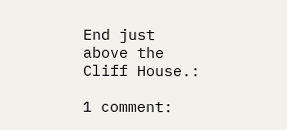End just above the Cliff House.:

1 comment: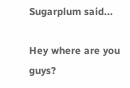Sugarplum said...

Hey where are you guys?